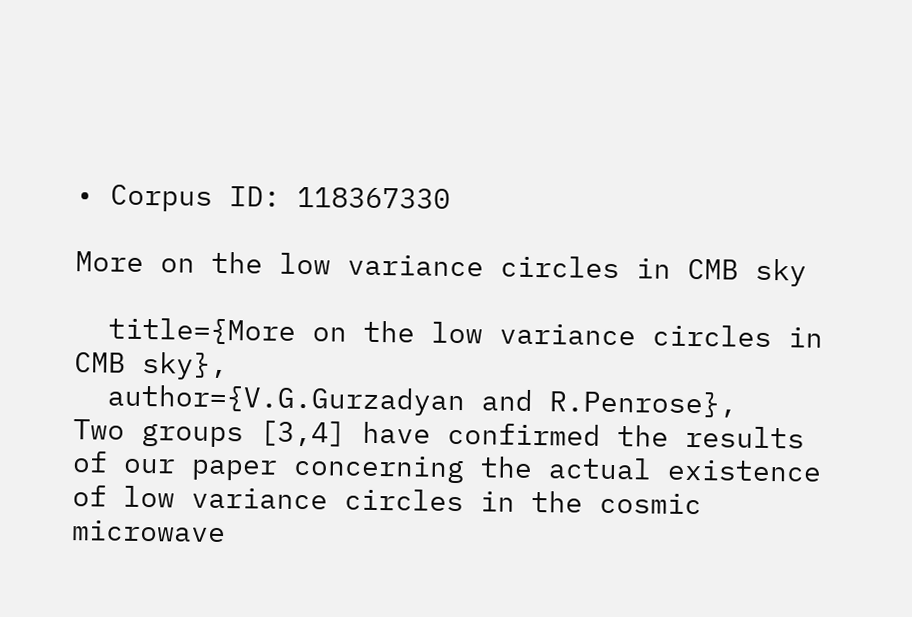• Corpus ID: 118367330

More on the low variance circles in CMB sky

  title={More on the low variance circles in CMB sky},
  author={V.G.Gurzadyan and R.Penrose},
Two groups [3,4] have confirmed the results of our paper concerning the actual existence of low variance circles in the cosmic microwave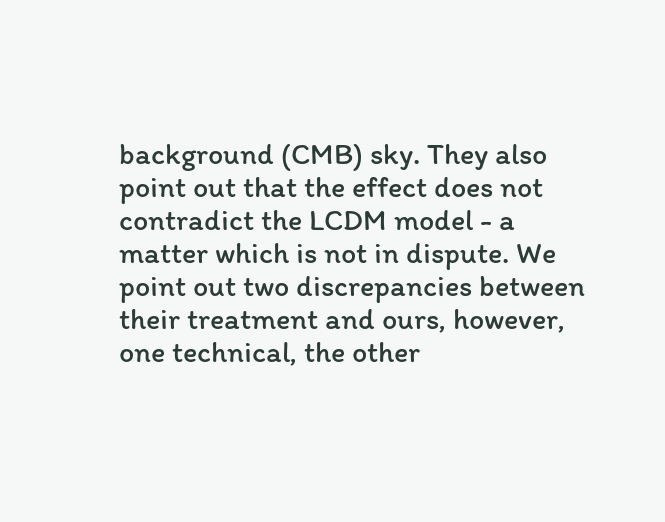background (CMB) sky. They also point out that the effect does not contradict the LCDM model - a matter which is not in dispute. We point out two discrepancies between their treatment and ours, however, one technical, the other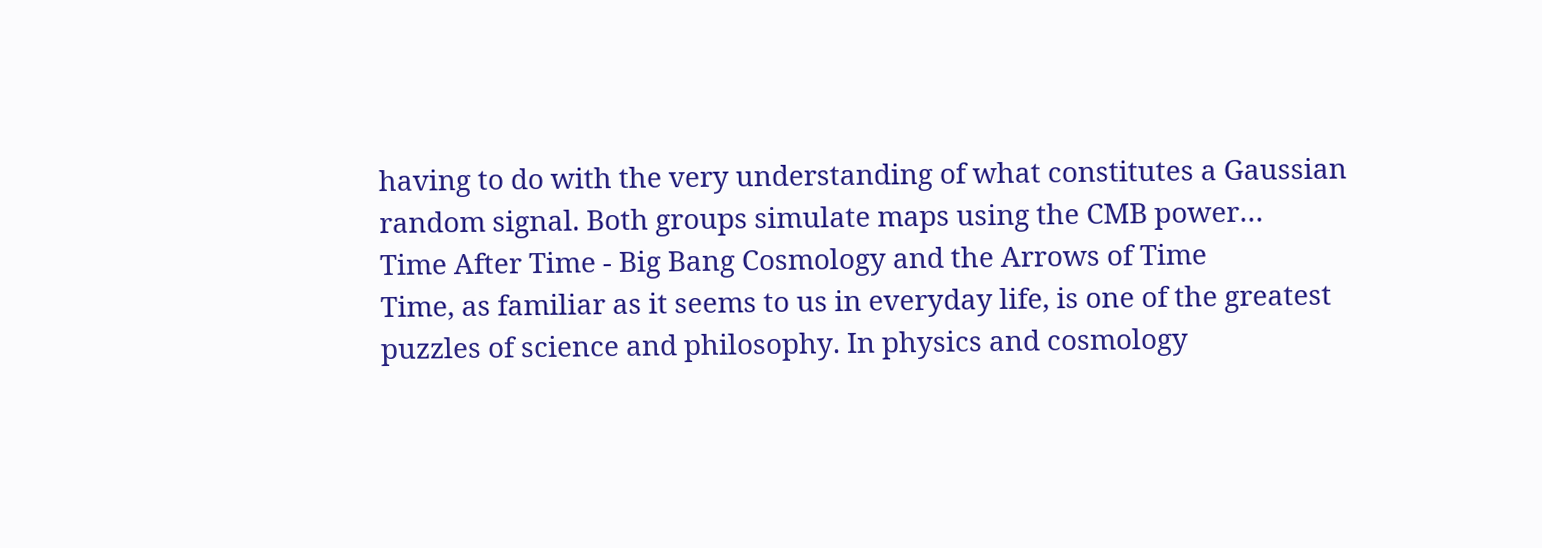having to do with the very understanding of what constitutes a Gaussian random signal. Both groups simulate maps using the CMB power…
Time After Time - Big Bang Cosmology and the Arrows of Time
Time, as familiar as it seems to us in everyday life, is one of the greatest puzzles of science and philosophy. In physics and cosmology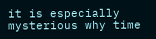it is especially mysterious why time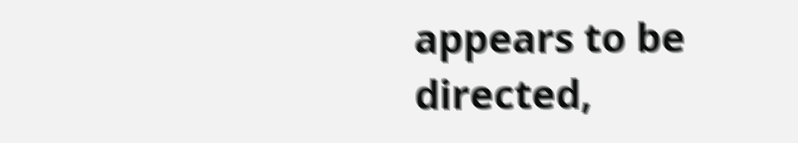appears to be directed,